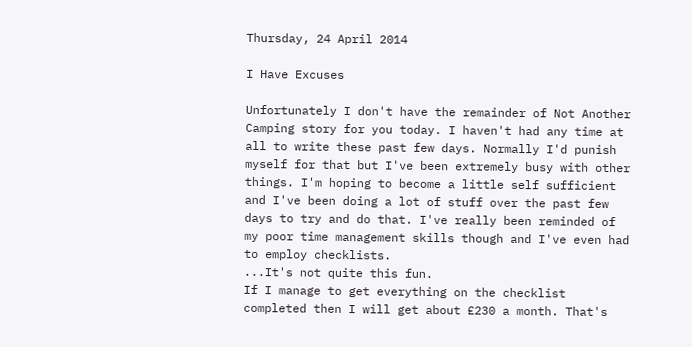Thursday, 24 April 2014

I Have Excuses

Unfortunately I don't have the remainder of Not Another Camping story for you today. I haven't had any time at all to write these past few days. Normally I'd punish myself for that but I've been extremely busy with other things. I'm hoping to become a little self sufficient and I've been doing a lot of stuff over the past few days to try and do that. I've really been reminded of my poor time management skills though and I've even had to employ checklists.
...It's not quite this fun.
If I manage to get everything on the checklist completed then I will get about £230 a month. That's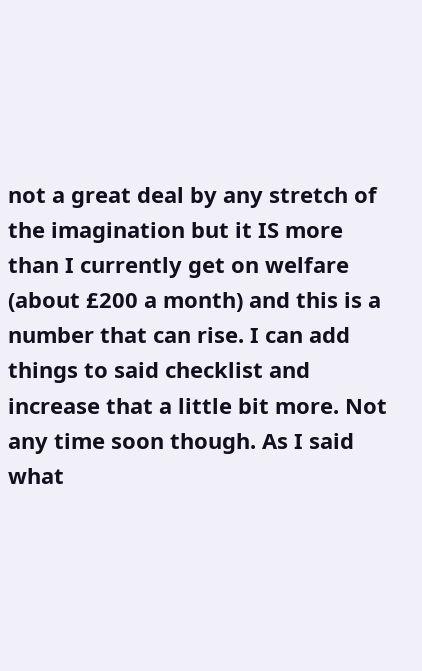not a great deal by any stretch of the imagination but it IS more than I currently get on welfare (about £200 a month) and this is a number that can rise. I can add things to said checklist and increase that a little bit more. Not any time soon though. As I said what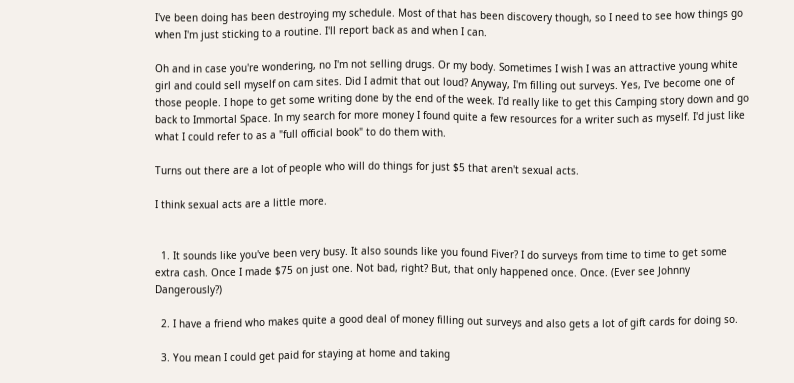I've been doing has been destroying my schedule. Most of that has been discovery though, so I need to see how things go when I'm just sticking to a routine. I'll report back as and when I can.

Oh and in case you're wondering, no I'm not selling drugs. Or my body. Sometimes I wish I was an attractive young white girl and could sell myself on cam sites. Did I admit that out loud? Anyway, I'm filling out surveys. Yes, I've become one of those people. I hope to get some writing done by the end of the week. I'd really like to get this Camping story down and go back to Immortal Space. In my search for more money I found quite a few resources for a writer such as myself. I'd just like what I could refer to as a "full official book" to do them with.

Turns out there are a lot of people who will do things for just $5 that aren't sexual acts.

I think sexual acts are a little more.


  1. It sounds like you've been very busy. It also sounds like you found Fiver? I do surveys from time to time to get some extra cash. Once I made $75 on just one. Not bad, right? But, that only happened once. Once. (Ever see Johnny Dangerously?)

  2. I have a friend who makes quite a good deal of money filling out surveys and also gets a lot of gift cards for doing so.

  3. You mean I could get paid for staying at home and taking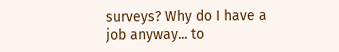surveys? Why do I have a job anyway... to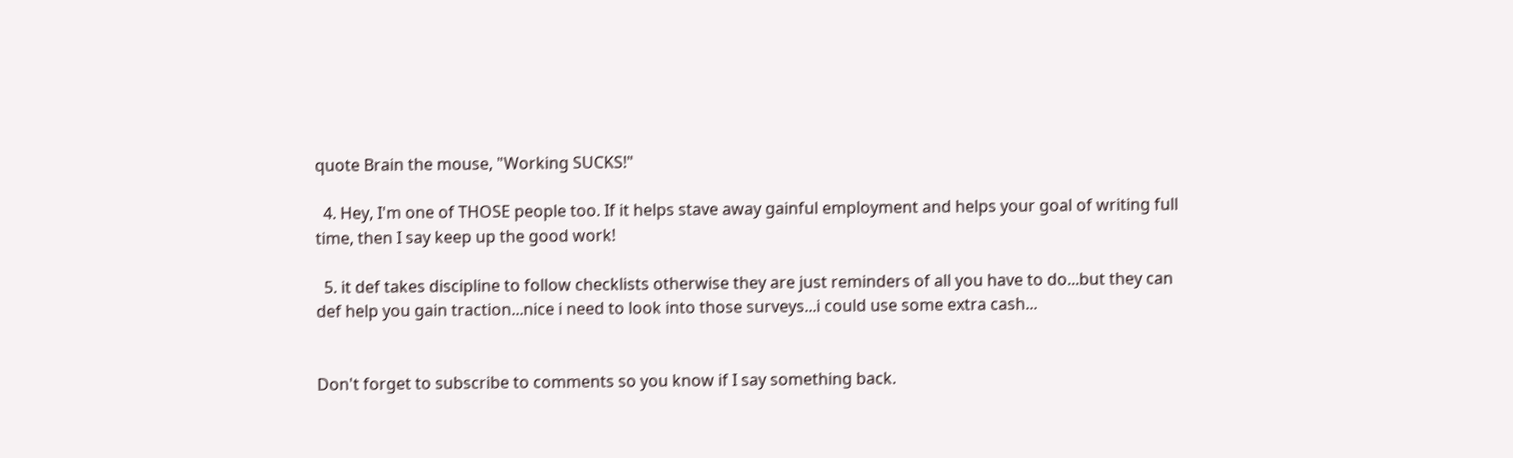quote Brain the mouse, "Working SUCKS!"

  4. Hey, I'm one of THOSE people too. If it helps stave away gainful employment and helps your goal of writing full time, then I say keep up the good work!

  5. it def takes discipline to follow checklists otherwise they are just reminders of all you have to do...but they can def help you gain traction...nice i need to look into those surveys...i could use some extra cash...


Don't forget to subscribe to comments so you know if I say something back.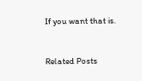If you want that is.


Related Posts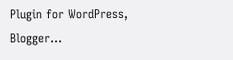Plugin for WordPress, Blogger...